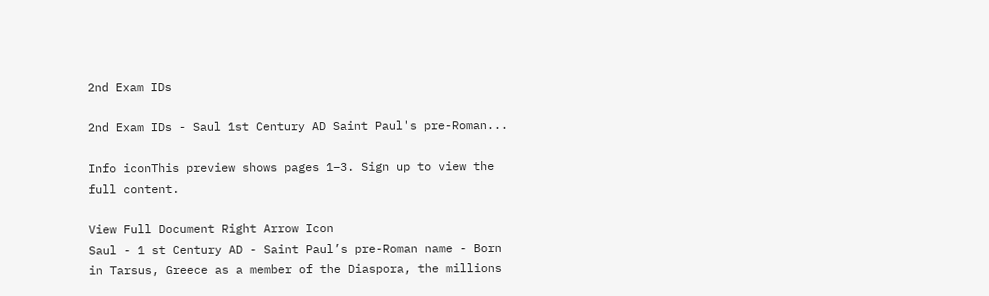2nd Exam IDs

2nd Exam IDs - Saul 1st Century AD Saint Paul's pre-Roman...

Info iconThis preview shows pages 1–3. Sign up to view the full content.

View Full Document Right Arrow Icon
Saul - 1 st Century AD - Saint Paul’s pre-Roman name - Born in Tarsus, Greece as a member of the Diaspora, the millions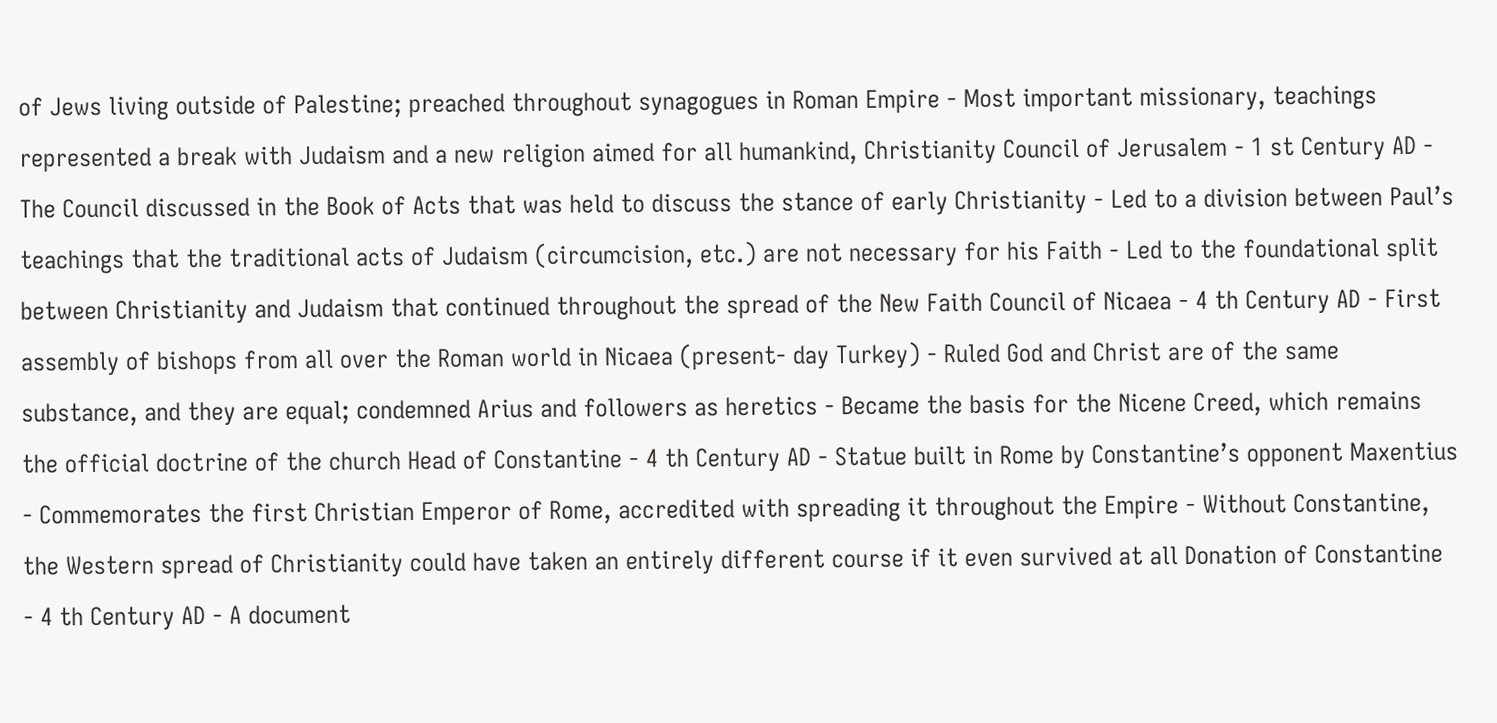of Jews living outside of Palestine; preached throughout synagogues in Roman Empire - Most important missionary, teachings represented a break with Judaism and a new religion aimed for all humankind, Christianity Council of Jerusalem - 1 st Century AD - The Council discussed in the Book of Acts that was held to discuss the stance of early Christianity - Led to a division between Paul’s teachings that the traditional acts of Judaism (circumcision, etc.) are not necessary for his Faith - Led to the foundational split between Christianity and Judaism that continued throughout the spread of the New Faith Council of Nicaea - 4 th Century AD - First assembly of bishops from all over the Roman world in Nicaea (present- day Turkey) - Ruled God and Christ are of the same substance, and they are equal; condemned Arius and followers as heretics - Became the basis for the Nicene Creed, which remains the official doctrine of the church Head of Constantine - 4 th Century AD - Statue built in Rome by Constantine’s opponent Maxentius - Commemorates the first Christian Emperor of Rome, accredited with spreading it throughout the Empire - Without Constantine, the Western spread of Christianity could have taken an entirely different course if it even survived at all Donation of Constantine - 4 th Century AD - A document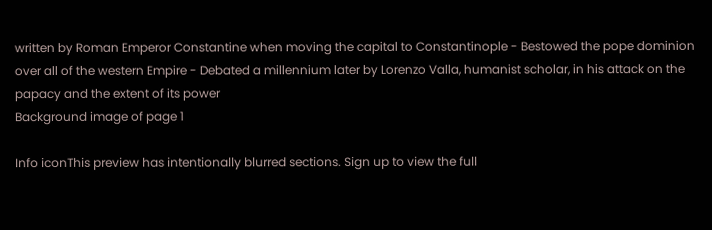written by Roman Emperor Constantine when moving the capital to Constantinople - Bestowed the pope dominion over all of the western Empire - Debated a millennium later by Lorenzo Valla, humanist scholar, in his attack on the papacy and the extent of its power
Background image of page 1

Info iconThis preview has intentionally blurred sections. Sign up to view the full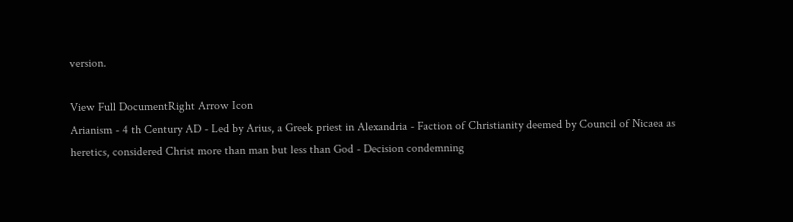version.

View Full DocumentRight Arrow Icon
Arianism - 4 th Century AD - Led by Arius, a Greek priest in Alexandria - Faction of Christianity deemed by Council of Nicaea as heretics, considered Christ more than man but less than God - Decision condemning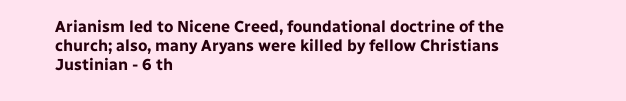Arianism led to Nicene Creed, foundational doctrine of the church; also, many Aryans were killed by fellow Christians Justinian - 6 th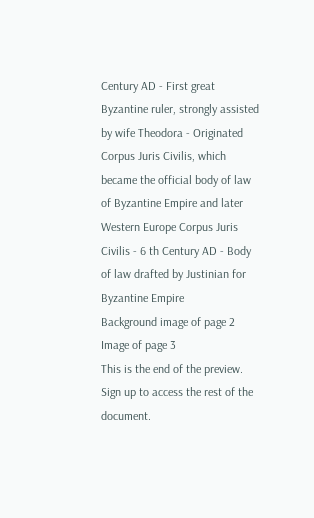Century AD - First great Byzantine ruler, strongly assisted by wife Theodora - Originated Corpus Juris Civilis, which became the official body of law of Byzantine Empire and later Western Europe Corpus Juris Civilis - 6 th Century AD - Body of law drafted by Justinian for Byzantine Empire
Background image of page 2
Image of page 3
This is the end of the preview. Sign up to access the rest of the document.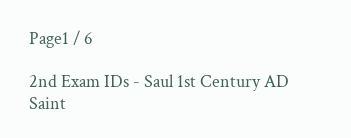Page1 / 6

2nd Exam IDs - Saul 1st Century AD Saint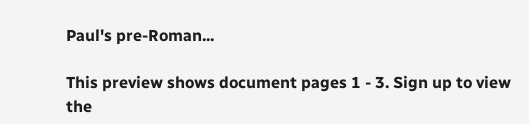Paul's pre-Roman...

This preview shows document pages 1 - 3. Sign up to view the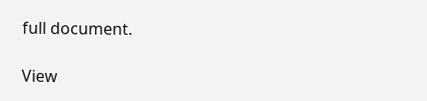full document.

View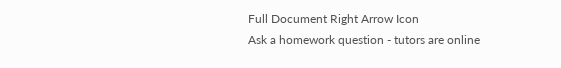Full Document Right Arrow Icon
Ask a homework question - tutors are online